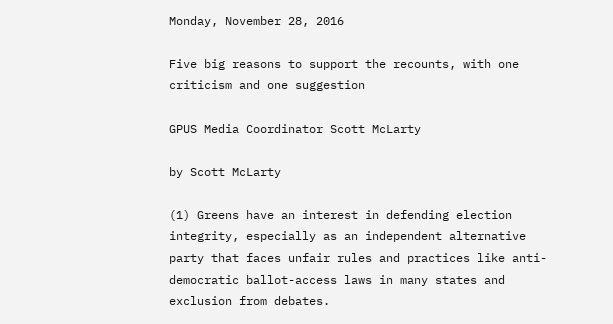Monday, November 28, 2016

Five big reasons to support the recounts, with one criticism and one suggestion

GPUS Media Coordinator Scott McLarty

by Scott McLarty

(1) Greens have an interest in defending election integrity, especially as an independent alternative party that faces unfair rules and practices like anti-democratic ballot-access laws in many states and exclusion from debates.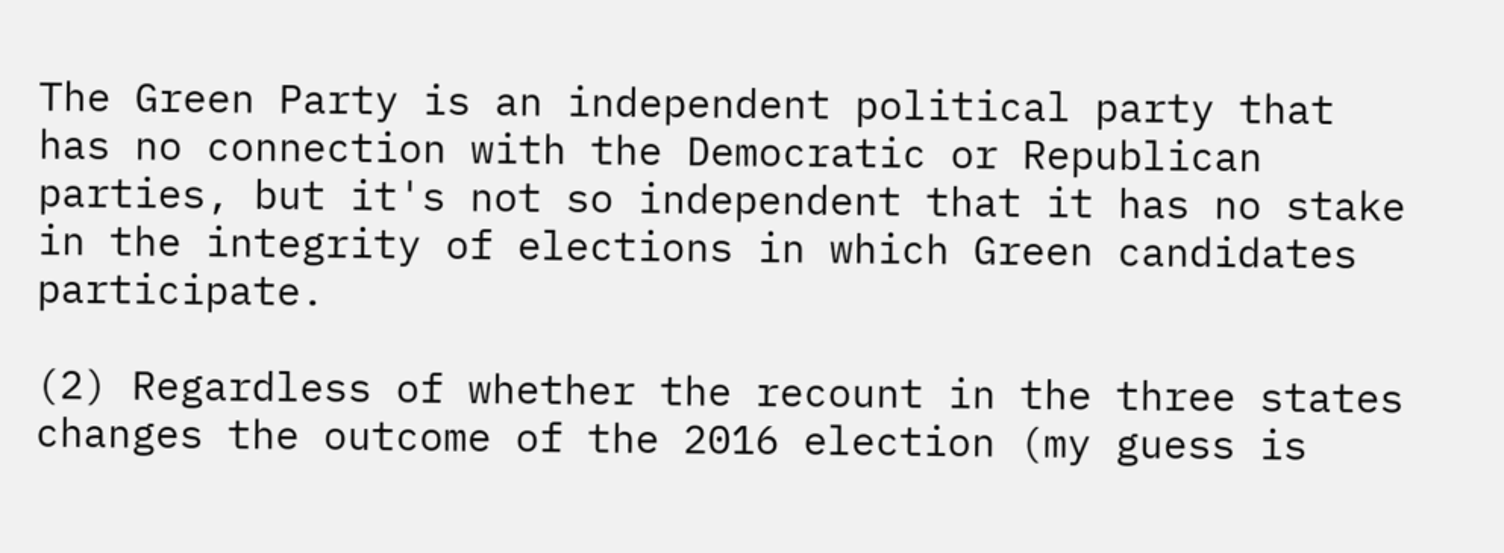The Green Party is an independent political party that has no connection with the Democratic or Republican parties, but it's not so independent that it has no stake in the integrity of elections in which Green candidates participate.

(2) Regardless of whether the recount in the three states changes the outcome of the 2016 election (my guess is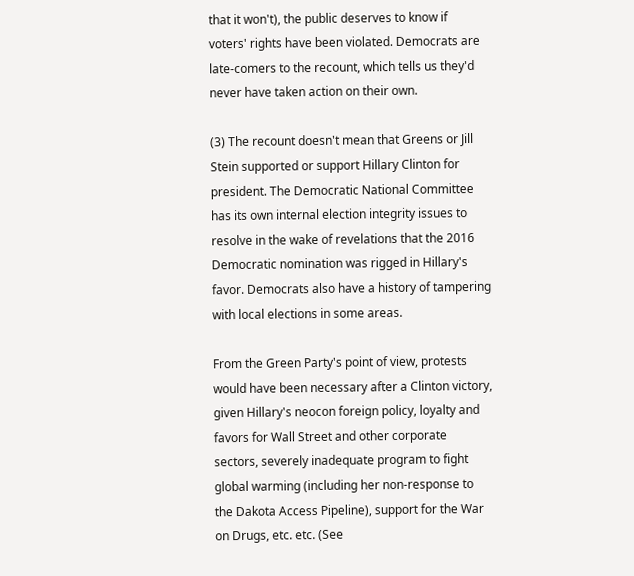that it won't), the public deserves to know if voters' rights have been violated. Democrats are late-comers to the recount, which tells us they'd never have taken action on their own.

(3) The recount doesn't mean that Greens or Jill Stein supported or support Hillary Clinton for president. The Democratic National Committee has its own internal election integrity issues to resolve in the wake of revelations that the 2016 Democratic nomination was rigged in Hillary's favor. Democrats also have a history of tampering with local elections in some areas.

From the Green Party's point of view, protests would have been necessary after a Clinton victory, given Hillary's neocon foreign policy, loyalty and favors for Wall Street and other corporate sectors, severely inadequate program to fight global warming (including her non-response to the Dakota Access Pipeline), support for the War on Drugs, etc. etc. (See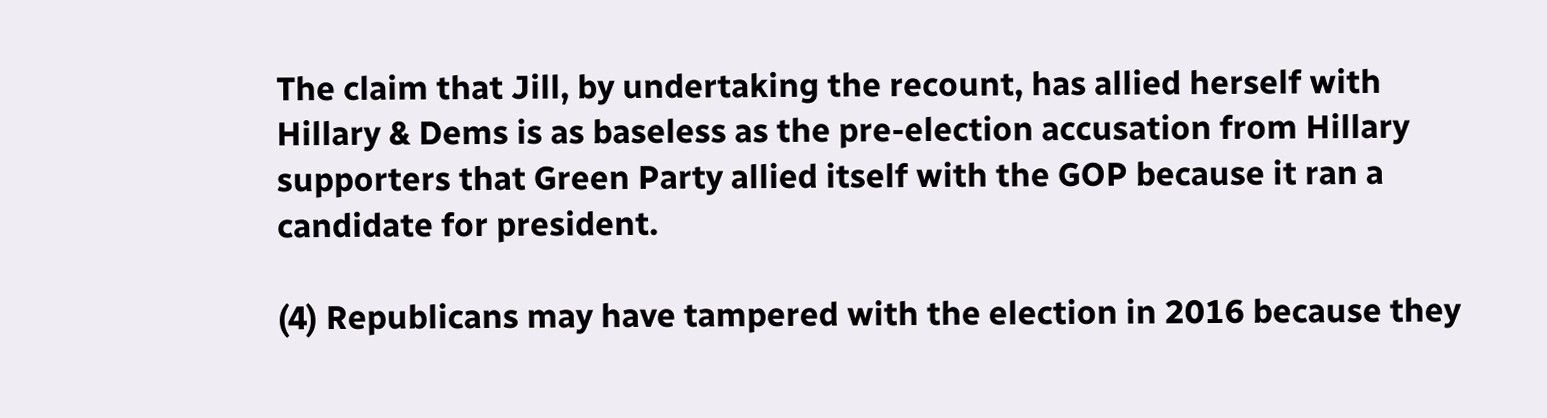The claim that Jill, by undertaking the recount, has allied herself with Hillary & Dems is as baseless as the pre-election accusation from Hillary supporters that Green Party allied itself with the GOP because it ran a candidate for president.

(4) Republicans may have tampered with the election in 2016 because they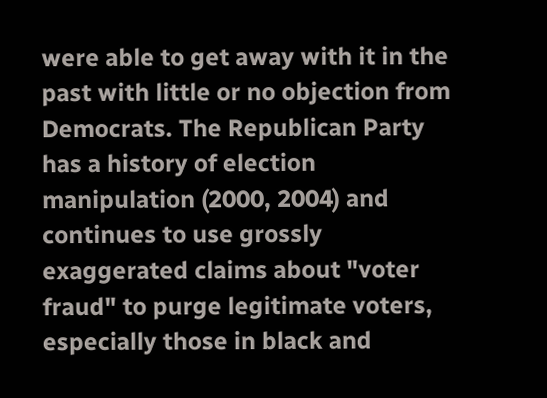were able to get away with it in the past with little or no objection from Democrats. The Republican Party has a history of election manipulation (2000, 2004) and continues to use grossly exaggerated claims about "voter fraud" to purge legitimate voters, especially those in black and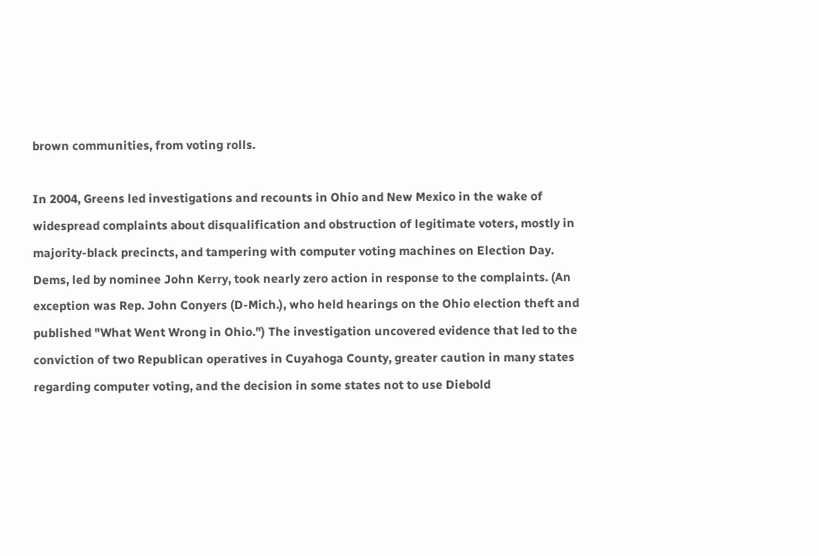brown communities, from voting rolls.

In 2004, Greens led investigations and recounts in Ohio and New Mexico in the wake of widespread complaints about disqualification and obstruction of legitimate voters, mostly in majority-black precincts, and tampering with computer voting machines on Election Day. Dems, led by nominee John Kerry, took nearly zero action in response to the complaints. (An exception was Rep. John Conyers (D-Mich.), who held hearings on the Ohio election theft and published "What Went Wrong in Ohio.") The investigation uncovered evidence that led to the conviction of two Republican operatives in Cuyahoga County, greater caution in many states regarding computer voting, and the decision in some states not to use Diebold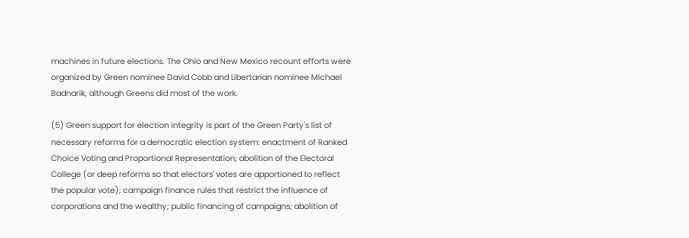machines in future elections. The Ohio and New Mexico recount efforts were organized by Green nominee David Cobb and Libertarian nominee Michael Badnarik, although Greens did most of the work.

(5) Green support for election integrity is part of the Green Party's list of necessary reforms for a democratic election system: enactment of Ranked Choice Voting and Proportional Representation; abolition of the Electoral College (or deep reforms so that electors' votes are apportioned to reflect the popular vote); campaign finance rules that restrict the influence of corporations and the wealthy; public financing of campaigns; abolition of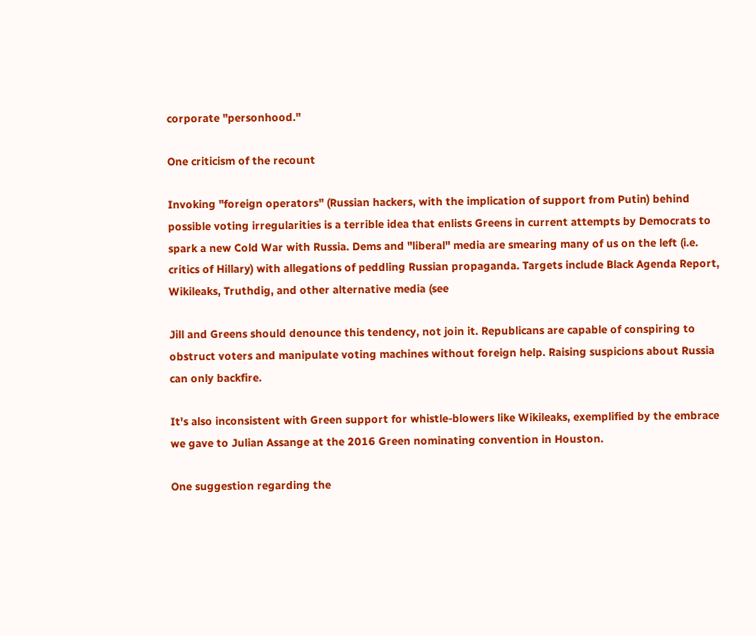corporate "personhood."

One criticism of the recount

Invoking "foreign operators" (Russian hackers, with the implication of support from Putin) behind possible voting irregularities is a terrible idea that enlists Greens in current attempts by Democrats to spark a new Cold War with Russia. Dems and "liberal" media are smearing many of us on the left (i.e. critics of Hillary) with allegations of peddling Russian propaganda. Targets include Black Agenda Report, Wikileaks, Truthdig, and other alternative media (see

Jill and Greens should denounce this tendency, not join it. Republicans are capable of conspiring to obstruct voters and manipulate voting machines without foreign help. Raising suspicions about Russia can only backfire.

It's also inconsistent with Green support for whistle-blowers like Wikileaks, exemplified by the embrace we gave to Julian Assange at the 2016 Green nominating convention in Houston.

One suggestion regarding the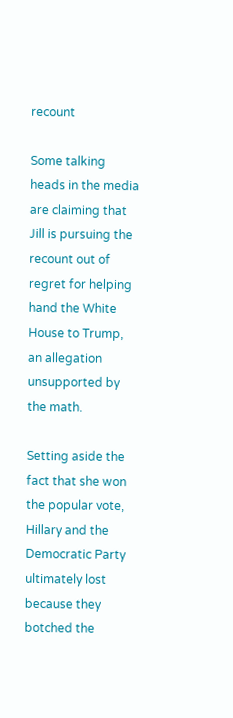recount

Some talking heads in the media are claiming that Jill is pursuing the recount out of regret for helping hand the White House to Trump, an allegation unsupported by the math.

Setting aside the fact that she won the popular vote, Hillary and the Democratic Party ultimately lost because they botched the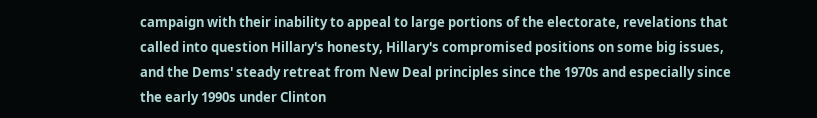campaign with their inability to appeal to large portions of the electorate, revelations that called into question Hillary's honesty, Hillary's compromised positions on some big issues, and the Dems' steady retreat from New Deal principles since the 1970s and especially since the early 1990s under Clinton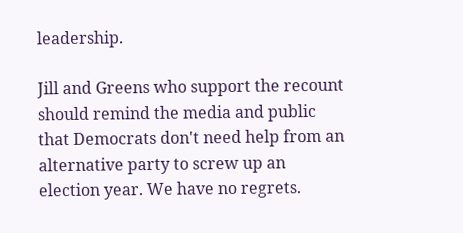leadership.

Jill and Greens who support the recount should remind the media and public that Democrats don't need help from an alternative party to screw up an election year. We have no regrets.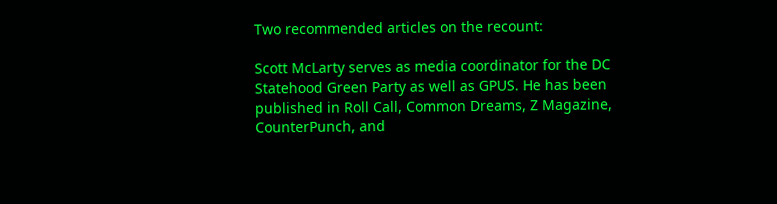Two recommended articles on the recount:

Scott McLarty serves as media coordinator for the DC Statehood Green Party as well as GPUS. He has been published in Roll Call, Common Dreams, Z Magazine, CounterPunch, and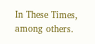In These Times, among others.